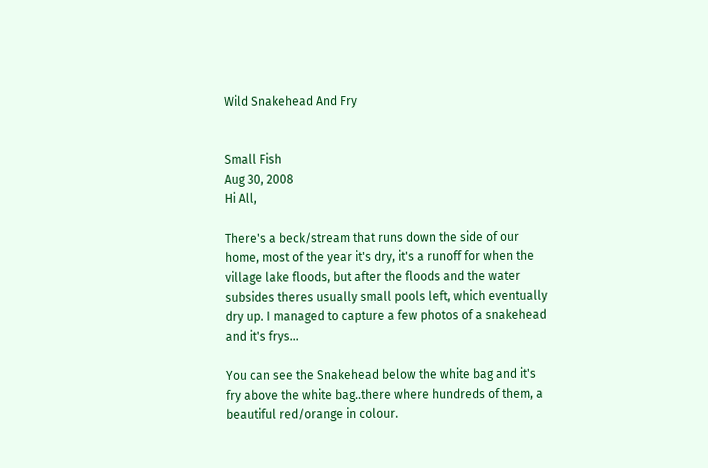Wild Snakehead And Fry


Small Fish
Aug 30, 2008
Hi All,

There's a beck/stream that runs down the side of our home, most of the year it's dry, it's a runoff for when the village lake floods, but after the floods and the water subsides theres usually small pools left, which eventually dry up. I managed to capture a few photos of a snakehead and it's frys...

You can see the Snakehead below the white bag and it's fry above the white bag..there where hundreds of them, a beautiful red/orange in colour.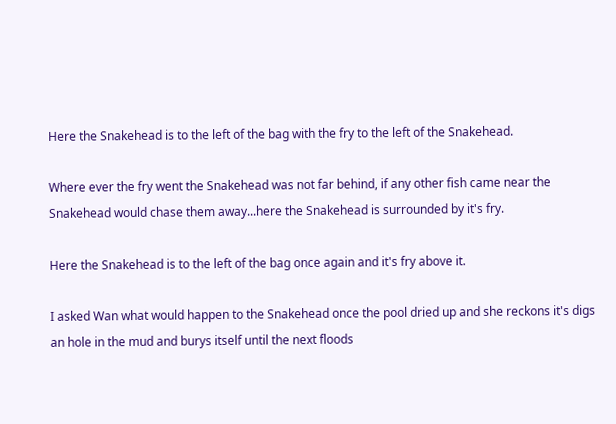Here the Snakehead is to the left of the bag with the fry to the left of the Snakehead.

Where ever the fry went the Snakehead was not far behind, if any other fish came near the Snakehead would chase them away...here the Snakehead is surrounded by it's fry.

Here the Snakehead is to the left of the bag once again and it's fry above it.

I asked Wan what would happen to the Snakehead once the pool dried up and she reckons it's digs an hole in the mud and burys itself until the next floods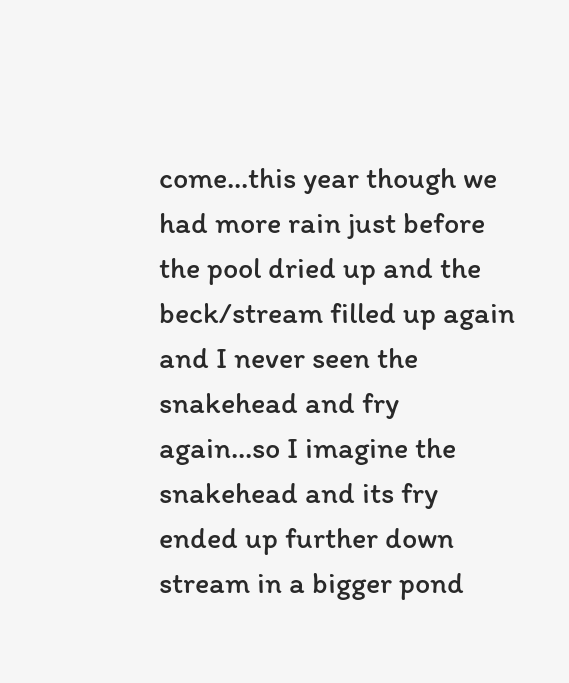come...this year though we had more rain just before the pool dried up and the beck/stream filled up again and I never seen the snakehead and fry again...so I imagine the snakehead and its fry ended up further down stream in a bigger pond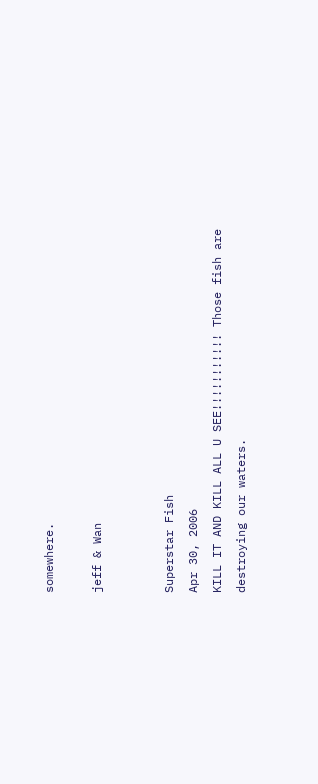somewhere.

jeff & Wan


Superstar Fish
Apr 30, 2006
KILL IT AND KILL ALL U SEE!!!!!!!!!!! Those fish are destroying our waters.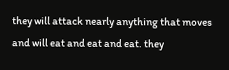they will attack nearly anything that moves and will eat and eat and eat. they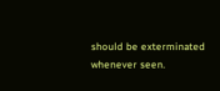should be exterminated whenever seen.